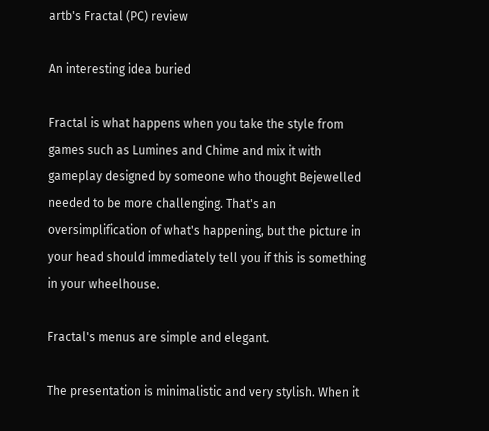artb's Fractal (PC) review

An interesting idea buried

Fractal is what happens when you take the style from games such as Lumines and Chime and mix it with gameplay designed by someone who thought Bejewelled needed to be more challenging. That's an oversimplification of what's happening, but the picture in your head should immediately tell you if this is something in your wheelhouse.

Fractal's menus are simple and elegant.

The presentation is minimalistic and very stylish. When it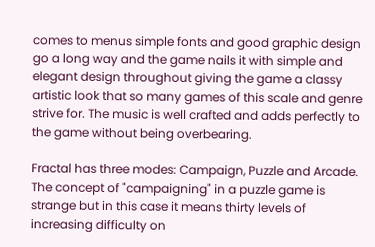comes to menus simple fonts and good graphic design go a long way and the game nails it with simple and elegant design throughout giving the game a classy artistic look that so many games of this scale and genre strive for. The music is well crafted and adds perfectly to the game without being overbearing.

Fractal has three modes: Campaign, Puzzle and Arcade. The concept of "campaigning" in a puzzle game is strange but in this case it means thirty levels of increasing difficulty on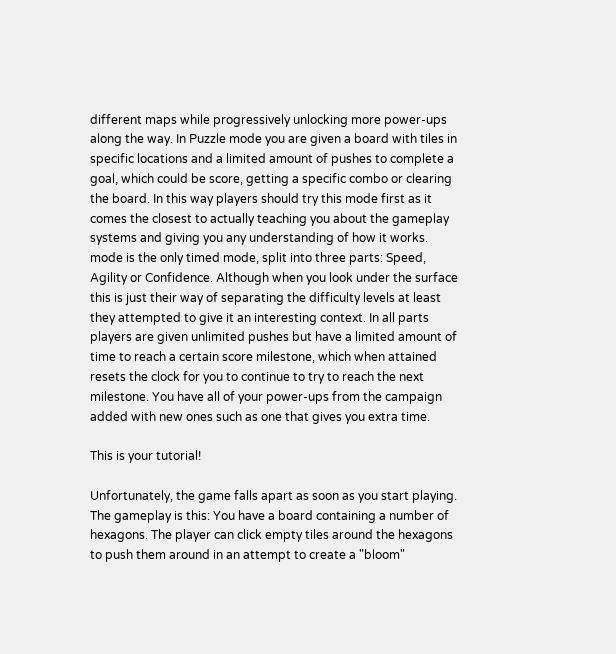different maps while progressively unlocking more power-ups along the way. In Puzzle mode you are given a board with tiles in specific locations and a limited amount of pushes to complete a goal, which could be score, getting a specific combo or clearing the board. In this way players should try this mode first as it comes the closest to actually teaching you about the gameplay systems and giving you any understanding of how it works. mode is the only timed mode, split into three parts: Speed, Agility or Confidence. Although when you look under the surface this is just their way of separating the difficulty levels at least they attempted to give it an interesting context. In all parts players are given unlimited pushes but have a limited amount of time to reach a certain score milestone, which when attained resets the clock for you to continue to try to reach the next milestone. You have all of your power-ups from the campaign added with new ones such as one that gives you extra time.

This is your tutorial!

Unfortunately, the game falls apart as soon as you start playing. The gameplay is this: You have a board containing a number of hexagons. The player can click empty tiles around the hexagons to push them around in an attempt to create a "bloom"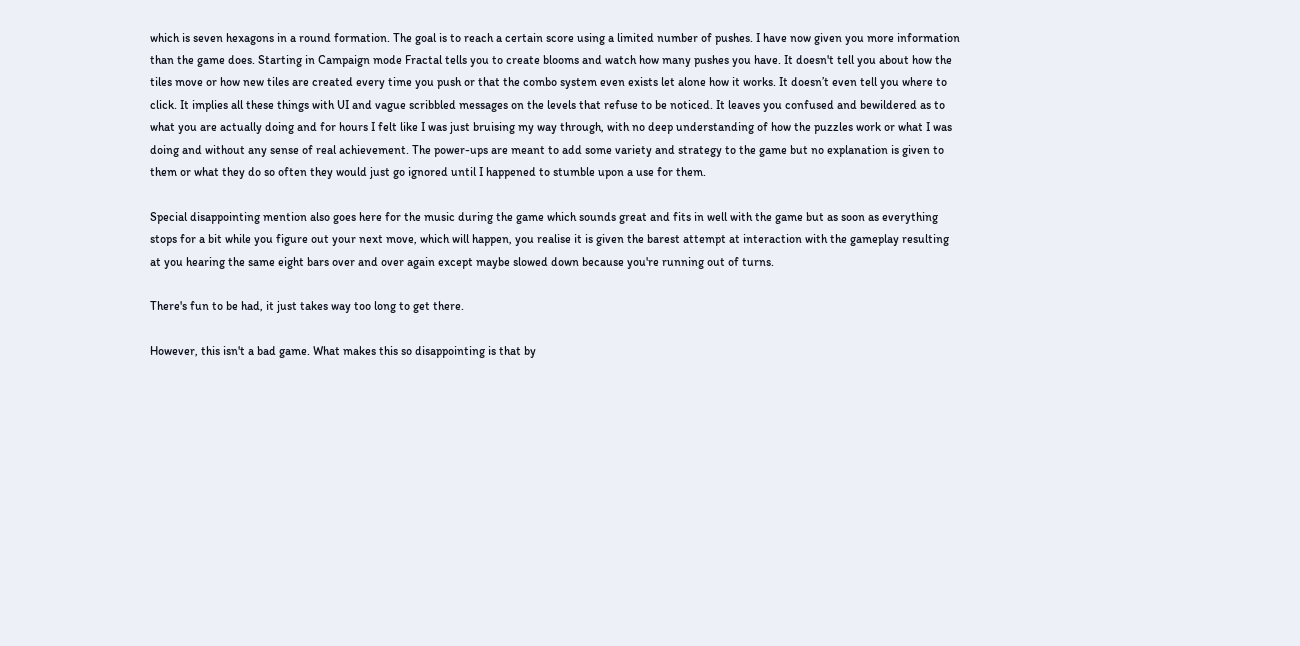which is seven hexagons in a round formation. The goal is to reach a certain score using a limited number of pushes. I have now given you more information than the game does. Starting in Campaign mode Fractal tells you to create blooms and watch how many pushes you have. It doesn't tell you about how the tiles move or how new tiles are created every time you push or that the combo system even exists let alone how it works. It doesn’t even tell you where to click. It implies all these things with UI and vague scribbled messages on the levels that refuse to be noticed. It leaves you confused and bewildered as to what you are actually doing and for hours I felt like I was just bruising my way through, with no deep understanding of how the puzzles work or what I was doing and without any sense of real achievement. The power-ups are meant to add some variety and strategy to the game but no explanation is given to them or what they do so often they would just go ignored until I happened to stumble upon a use for them.

Special disappointing mention also goes here for the music during the game which sounds great and fits in well with the game but as soon as everything stops for a bit while you figure out your next move, which will happen, you realise it is given the barest attempt at interaction with the gameplay resulting at you hearing the same eight bars over and over again except maybe slowed down because you're running out of turns.

There's fun to be had, it just takes way too long to get there.

However, this isn't a bad game. What makes this so disappointing is that by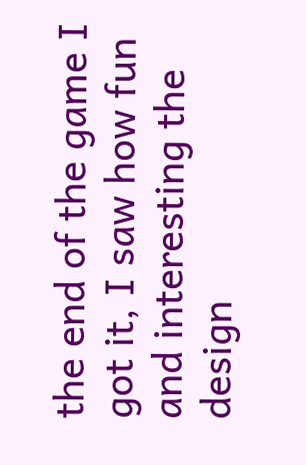the end of the game I got it, I saw how fun and interesting the design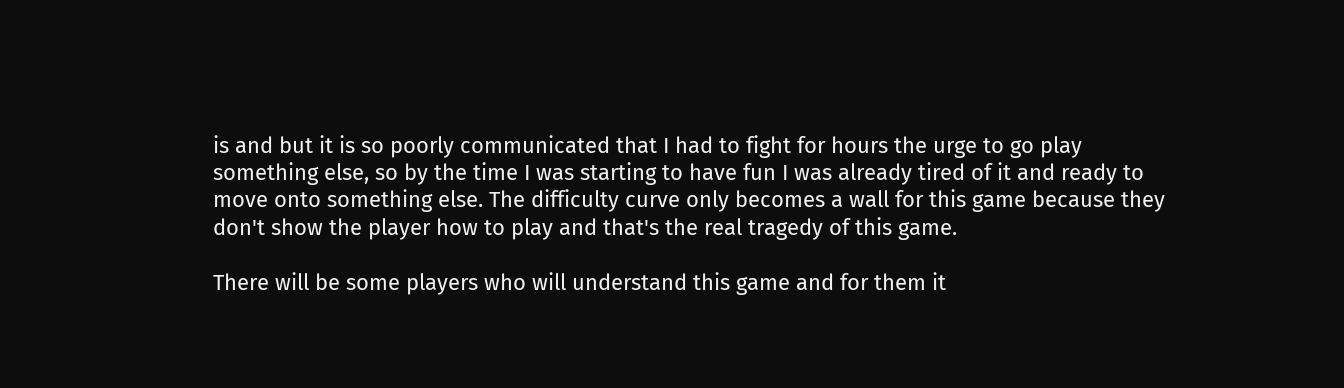is and but it is so poorly communicated that I had to fight for hours the urge to go play something else, so by the time I was starting to have fun I was already tired of it and ready to move onto something else. The difficulty curve only becomes a wall for this game because they don't show the player how to play and that's the real tragedy of this game.

There will be some players who will understand this game and for them it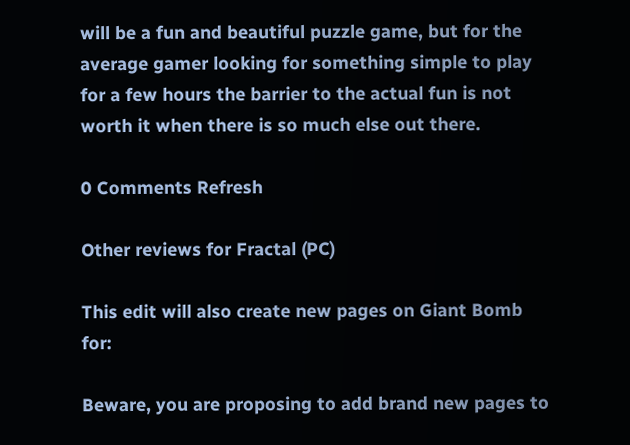will be a fun and beautiful puzzle game, but for the average gamer looking for something simple to play for a few hours the barrier to the actual fun is not worth it when there is so much else out there.

0 Comments Refresh

Other reviews for Fractal (PC)

This edit will also create new pages on Giant Bomb for:

Beware, you are proposing to add brand new pages to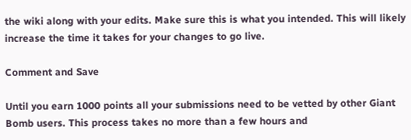the wiki along with your edits. Make sure this is what you intended. This will likely increase the time it takes for your changes to go live.

Comment and Save

Until you earn 1000 points all your submissions need to be vetted by other Giant Bomb users. This process takes no more than a few hours and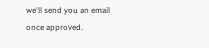we'll send you an email once approved.